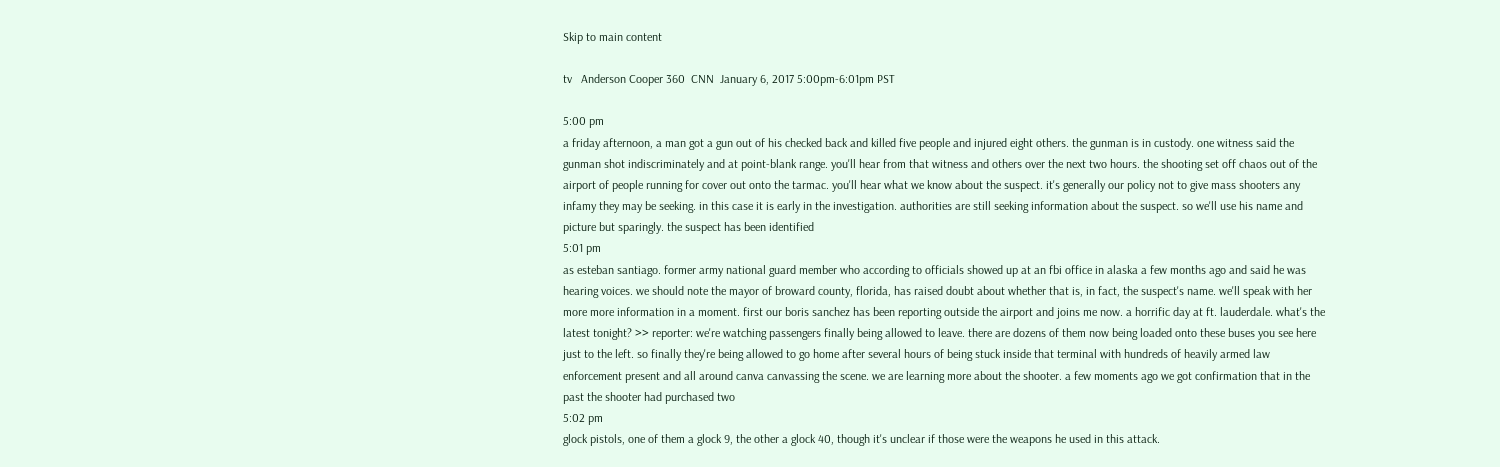Skip to main content

tv   Anderson Cooper 360  CNN  January 6, 2017 5:00pm-6:01pm PST

5:00 pm
a friday afternoon, a man got a gun out of his checked back and killed five people and injured eight others. the gunman is in custody. one witness said the gunman shot indiscriminately and at point-blank range. you'll hear from that witness and others over the next two hours. the shooting set off chaos out of the airport of people running for cover out onto the tarmac. you'll hear what we know about the suspect. it's generally our policy not to give mass shooters any infamy they may be seeking. in this case it is early in the investigation. authorities are still seeking information about the suspect. so we'll use his name and picture but sparingly. the suspect has been identified
5:01 pm
as esteban santiago. former army national guard member who according to officials showed up at an fbi office in alaska a few months ago and said he was hearing voices. we should note the mayor of broward county, florida, has raised doubt about whether that is, in fact, the suspect's name. we'll speak with her more more information in a moment. first our boris sanchez has been reporting outside the airport and joins me now. a horrific day at ft. lauderdale. what's the latest tonight? >> reporter: we're watching passengers finally being allowed to leave. there are dozens of them now being loaded onto these buses you see here just to the left. so finally they're being allowed to go home after several hours of being stuck inside that terminal with hundreds of heavily armed law enforcement present and all around canva canvassing the scene. we are learning more about the shooter. a few moments ago we got confirmation that in the past the shooter had purchased two
5:02 pm
glock pistols, one of them a glock 9, the other a glock 40, though it's unclear if those were the weapons he used in this attack.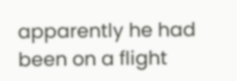apparently he had been on a flight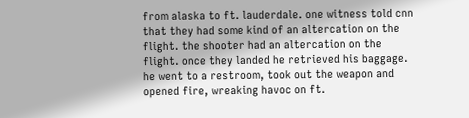from alaska to ft. lauderdale. one witness told cnn that they had some kind of an altercation on the flight. the shooter had an altercation on the flight. once they landed he retrieved his baggage. he went to a restroom, took out the weapon and opened fire, wreaking havoc on ft.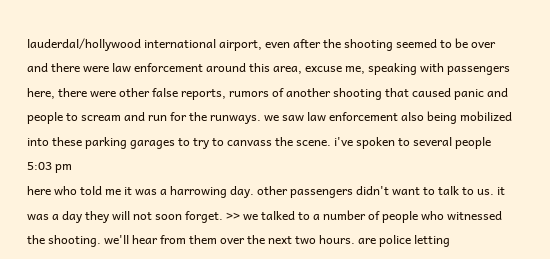lauderdal/hollywood international airport, even after the shooting seemed to be over and there were law enforcement around this area, excuse me, speaking with passengers here, there were other false reports, rumors of another shooting that caused panic and people to scream and run for the runways. we saw law enforcement also being mobilized into these parking garages to try to canvass the scene. i've spoken to several people
5:03 pm
here who told me it was a harrowing day. other passengers didn't want to talk to us. it was a day they will not soon forget. >> we talked to a number of people who witnessed the shooting. we'll hear from them over the next two hours. are police letting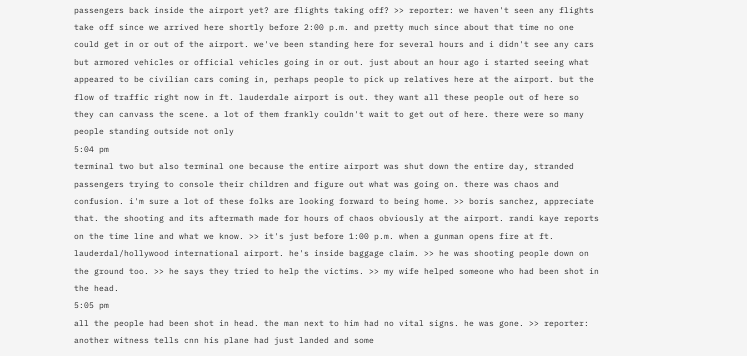passengers back inside the airport yet? are flights taking off? >> reporter: we haven't seen any flights take off since we arrived here shortly before 2:00 p.m. and pretty much since about that time no one could get in or out of the airport. we've been standing here for several hours and i didn't see any cars but armored vehicles or official vehicles going in or out. just about an hour ago i started seeing what appeared to be civilian cars coming in, perhaps people to pick up relatives here at the airport. but the flow of traffic right now in ft. lauderdale airport is out. they want all these people out of here so they can canvass the scene. a lot of them frankly couldn't wait to get out of here. there were so many people standing outside not only
5:04 pm
terminal two but also terminal one because the entire airport was shut down the entire day, stranded passengers trying to console their children and figure out what was going on. there was chaos and confusion. i'm sure a lot of these folks are looking forward to being home. >> boris sanchez, appreciate that. the shooting and its aftermath made for hours of chaos obviously at the airport. randi kaye reports on the time line and what we know. >> it's just before 1:00 p.m. when a gunman opens fire at ft. lauderdal/hollywood international airport. he's inside baggage claim. >> he was shooting people down on the ground too. >> he says they tried to help the victims. >> my wife helped someone who had been shot in the head.
5:05 pm
all the people had been shot in head. the man next to him had no vital signs. he was gone. >> reporter: another witness tells cnn his plane had just landed and some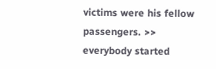victims were his fellow passengers. >> everybody started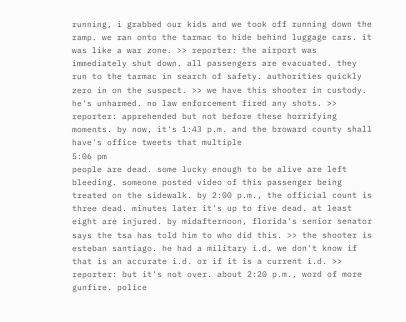running, i grabbed our kids and we took off running down the ramp. we ran onto the tarmac to hide behind luggage cars. it was like a war zone. >> reporter: the airport was immediately shut down. all passengers are evacuated. they run to the tarmac in search of safety. authorities quickly zero in on the suspect. >> we have this shooter in custody. he's unharmed. no law enforcement fired any shots. >> reporter: apprehended but not before these horrifying moments. by now, it's 1:43 p.m. and the broward county shall have's office tweets that multiple
5:06 pm
people are dead. some lucky enough to be alive are left bleeding. someone posted video of this passenger being treated on the sidewalk. by 2:00 p.m., the official count is three dead. minutes later it's up to five dead. at least eight are injured. by midafternoon, florida's senior senator says the tsa has told him to who did this. >> the shooter is esteban santiago. he had a military i.d. we don't know if that is an accurate i.d. or if it is a current i.d. >> reporter: but it's not over. about 2:20 p.m., word of more gunfire. police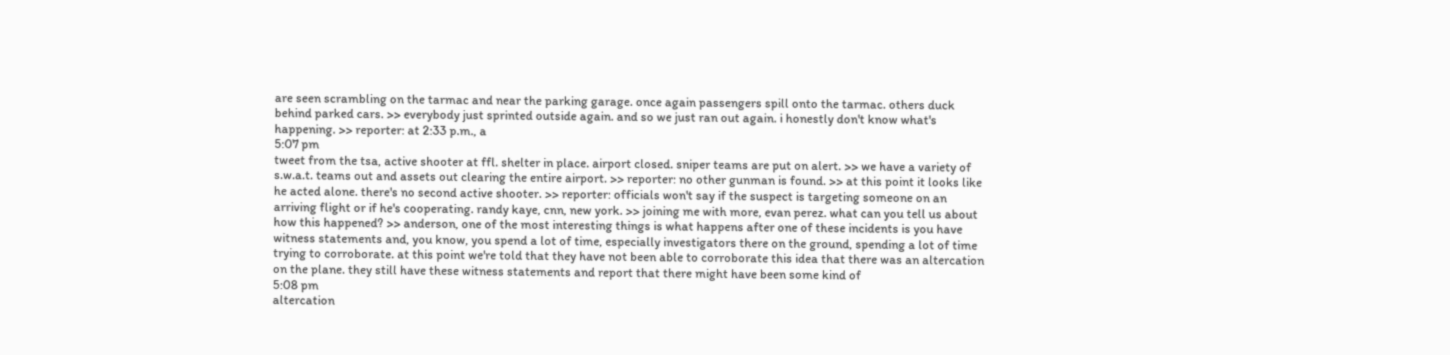are seen scrambling on the tarmac and near the parking garage. once again passengers spill onto the tarmac. others duck behind parked cars. >> everybody just sprinted outside again. and so we just ran out again. i honestly don't know what's happening. >> reporter: at 2:33 p.m., a
5:07 pm
tweet from the tsa, active shooter at ffl. shelter in place. airport closed. sniper teams are put on alert. >> we have a variety of s.w.a.t. teams out and assets out clearing the entire airport. >> reporter: no other gunman is found. >> at this point it looks like he acted alone. there's no second active shooter. >> reporter: officials won't say if the suspect is targeting someone on an arriving flight or if he's cooperating. randy kaye, cnn, new york. >> joining me with more, evan perez. what can you tell us about how this happened? >> anderson, one of the most interesting things is what happens after one of these incidents is you have witness statements and, you know, you spend a lot of time, especially investigators there on the ground, spending a lot of time trying to corroborate. at this point we're told that they have not been able to corroborate this idea that there was an altercation on the plane. they still have these witness statements and report that there might have been some kind of
5:08 pm
altercation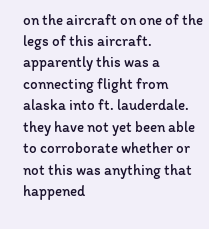on the aircraft on one of the legs of this aircraft. apparently this was a connecting flight from alaska into ft. lauderdale. they have not yet been able to corroborate whether or not this was anything that happened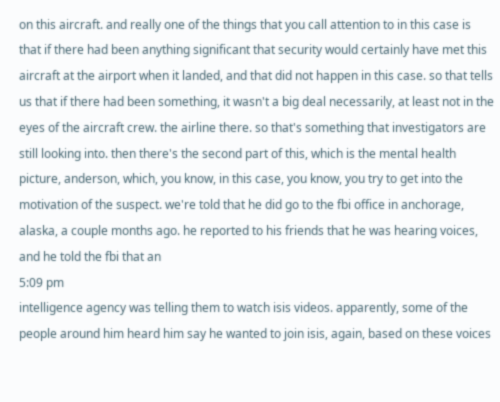on this aircraft. and really one of the things that you call attention to in this case is that if there had been anything significant that security would certainly have met this aircraft at the airport when it landed, and that did not happen in this case. so that tells us that if there had been something, it wasn't a big deal necessarily, at least not in the eyes of the aircraft crew. the airline there. so that's something that investigators are still looking into. then there's the second part of this, which is the mental health picture, anderson, which, you know, in this case, you know, you try to get into the motivation of the suspect. we're told that he did go to the fbi office in anchorage, alaska, a couple months ago. he reported to his friends that he was hearing voices, and he told the fbi that an
5:09 pm
intelligence agency was telling them to watch isis videos. apparently, some of the people around him heard him say he wanted to join isis, again, based on these voices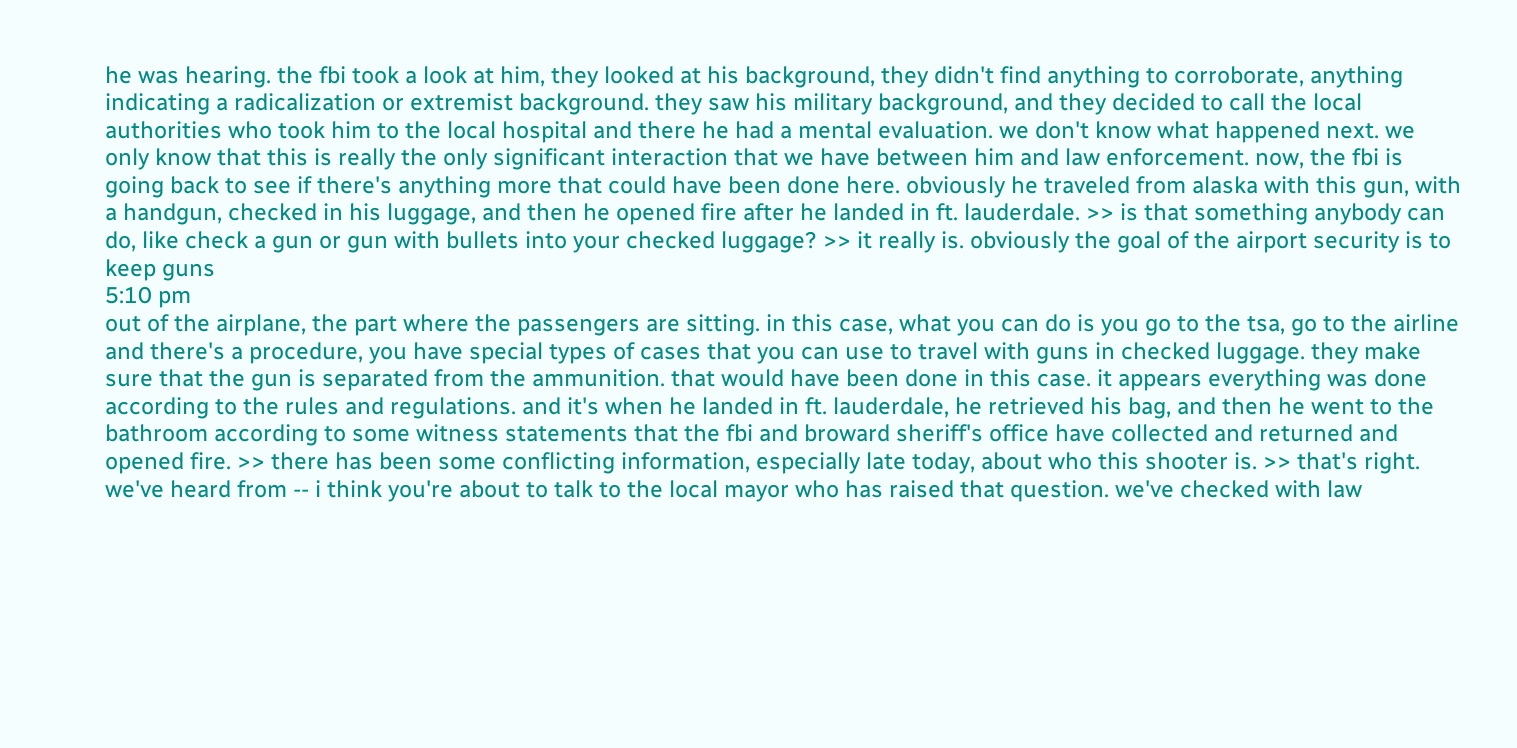he was hearing. the fbi took a look at him, they looked at his background, they didn't find anything to corroborate, anything indicating a radicalization or extremist background. they saw his military background, and they decided to call the local authorities who took him to the local hospital and there he had a mental evaluation. we don't know what happened next. we only know that this is really the only significant interaction that we have between him and law enforcement. now, the fbi is going back to see if there's anything more that could have been done here. obviously he traveled from alaska with this gun, with a handgun, checked in his luggage, and then he opened fire after he landed in ft. lauderdale. >> is that something anybody can do, like check a gun or gun with bullets into your checked luggage? >> it really is. obviously the goal of the airport security is to keep guns
5:10 pm
out of the airplane, the part where the passengers are sitting. in this case, what you can do is you go to the tsa, go to the airline and there's a procedure, you have special types of cases that you can use to travel with guns in checked luggage. they make sure that the gun is separated from the ammunition. that would have been done in this case. it appears everything was done according to the rules and regulations. and it's when he landed in ft. lauderdale, he retrieved his bag, and then he went to the bathroom according to some witness statements that the fbi and broward sheriff's office have collected and returned and opened fire. >> there has been some conflicting information, especially late today, about who this shooter is. >> that's right. we've heard from -- i think you're about to talk to the local mayor who has raised that question. we've checked with law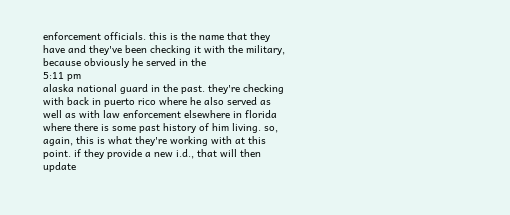enforcement officials. this is the name that they have and they've been checking it with the military, because obviously he served in the
5:11 pm
alaska national guard in the past. they're checking with back in puerto rico where he also served as well as with law enforcement elsewhere in florida where there is some past history of him living. so, again, this is what they're working with at this point. if they provide a new i.d., that will then update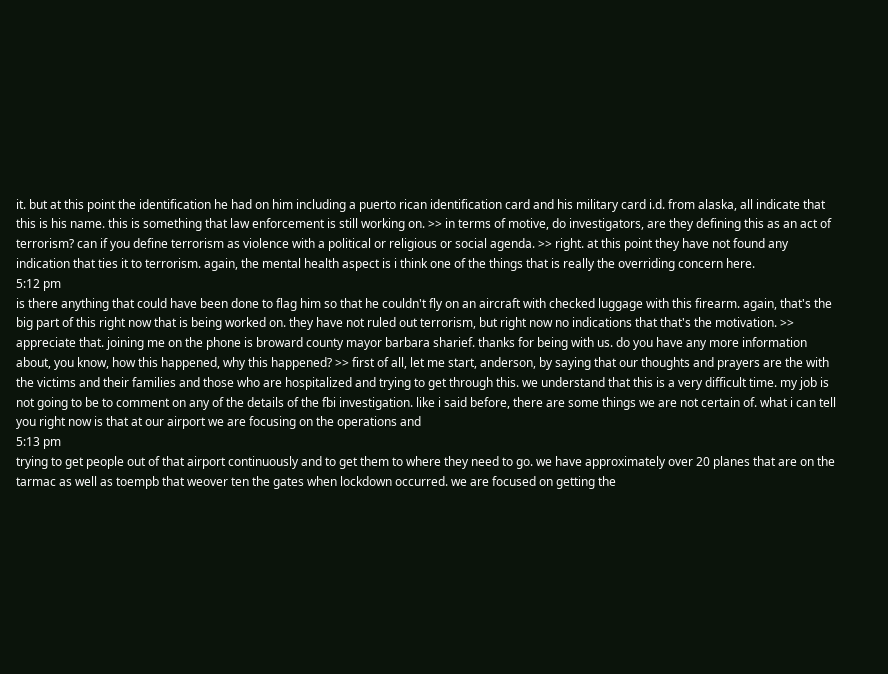it. but at this point the identification he had on him including a puerto rican identification card and his military card i.d. from alaska, all indicate that this is his name. this is something that law enforcement is still working on. >> in terms of motive, do investigators, are they defining this as an act of terrorism? can if you define terrorism as violence with a political or religious or social agenda. >> right. at this point they have not found any indication that ties it to terrorism. again, the mental health aspect is i think one of the things that is really the overriding concern here.
5:12 pm
is there anything that could have been done to flag him so that he couldn't fly on an aircraft with checked luggage with this firearm. again, that's the big part of this right now that is being worked on. they have not ruled out terrorism, but right now no indications that that's the motivation. >> appreciate that. joining me on the phone is broward county mayor barbara sharief. thanks for being with us. do you have any more information about, you know, how this happened, why this happened? >> first of all, let me start, anderson, by saying that our thoughts and prayers are the with the victims and their families and those who are hospitalized and trying to get through this. we understand that this is a very difficult time. my job is not going to be to comment on any of the details of the fbi investigation. like i said before, there are some things we are not certain of. what i can tell you right now is that at our airport we are focusing on the operations and
5:13 pm
trying to get people out of that airport continuously and to get them to where they need to go. we have approximately over 20 planes that are on the tarmac as well as toempb that weover ten the gates when lockdown occurred. we are focused on getting the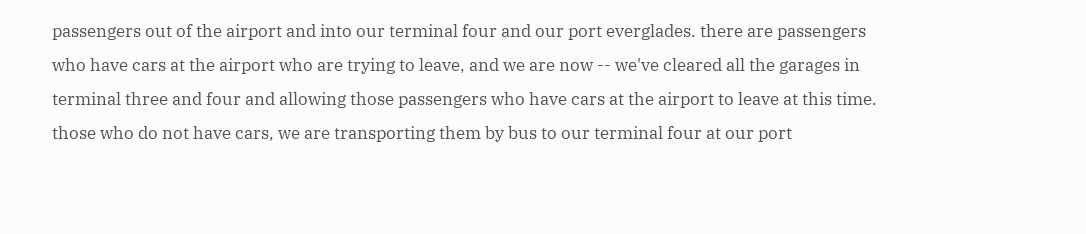passengers out of the airport and into our terminal four and our port everglades. there are passengers who have cars at the airport who are trying to leave, and we are now -- we've cleared all the garages in terminal three and four and allowing those passengers who have cars at the airport to leave at this time. those who do not have cars, we are transporting them by bus to our terminal four at our port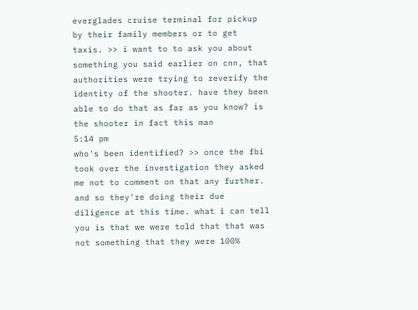everglades cruise terminal for pickup by their family members or to get taxis. >> i want to to ask you about something you said earlier on cnn, that authorities were trying to reverify the identity of the shooter. have they been able to do that as far as you know? is the shooter in fact this man
5:14 pm
who's been identified? >> once the fbi took over the investigation they asked me not to comment on that any further. and so they're doing their due diligence at this time. what i can tell you is that we were told that that was not something that they were 100%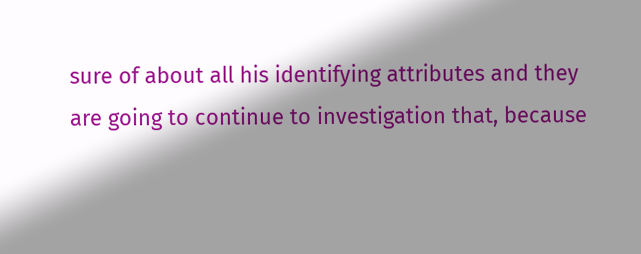sure of about all his identifying attributes and they are going to continue to investigation that, because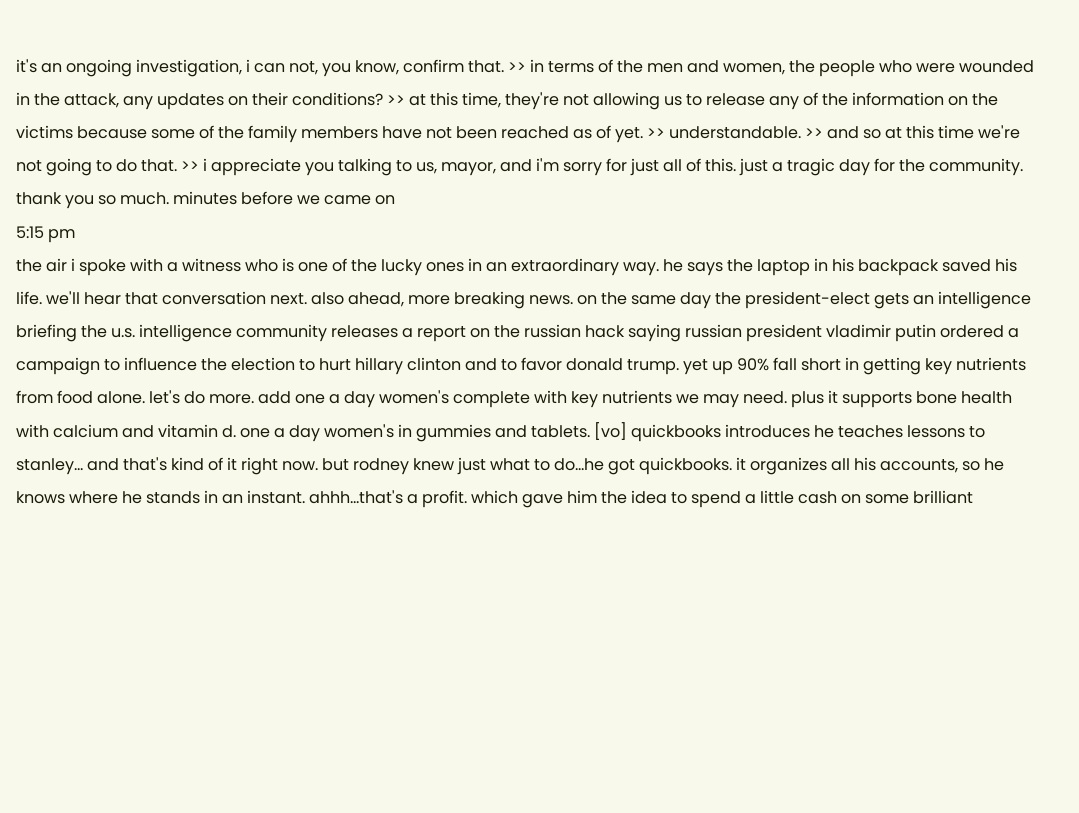it's an ongoing investigation, i can not, you know, confirm that. >> in terms of the men and women, the people who were wounded in the attack, any updates on their conditions? >> at this time, they're not allowing us to release any of the information on the victims because some of the family members have not been reached as of yet. >> understandable. >> and so at this time we're not going to do that. >> i appreciate you talking to us, mayor, and i'm sorry for just all of this. just a tragic day for the community. thank you so much. minutes before we came on
5:15 pm
the air i spoke with a witness who is one of the lucky ones in an extraordinary way. he says the laptop in his backpack saved his life. we'll hear that conversation next. also ahead, more breaking news. on the same day the president-elect gets an intelligence briefing the u.s. intelligence community releases a report on the russian hack saying russian president vladimir putin ordered a campaign to influence the election to hurt hillary clinton and to favor donald trump. yet up 90% fall short in getting key nutrients from food alone. let's do more. add one a day women's complete with key nutrients we may need. plus it supports bone health with calcium and vitamin d. one a day women's in gummies and tablets. [vo] quickbooks introduces he teaches lessons to stanley... and that's kind of it right now. but rodney knew just what to do...he got quickbooks. it organizes all his accounts, so he knows where he stands in an instant. ahhh...that's a profit. which gave him the idea to spend a little cash on some brilliant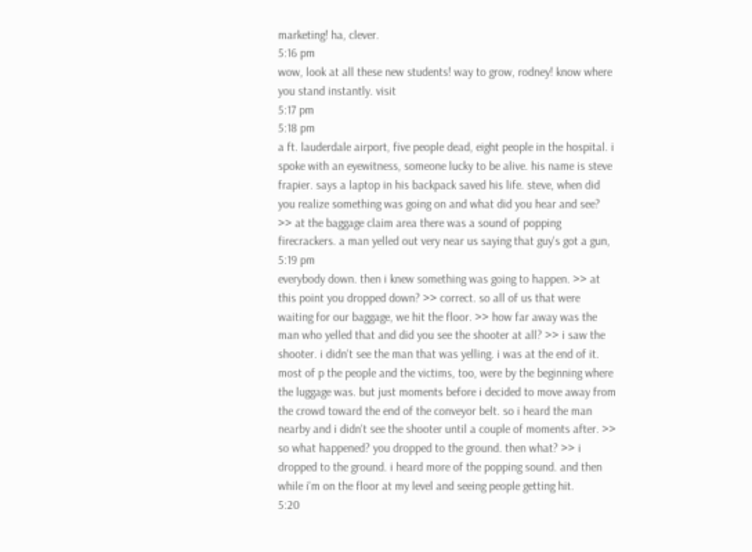marketing! ha, clever.
5:16 pm
wow, look at all these new students! way to grow, rodney! know where you stand instantly. visit
5:17 pm
5:18 pm
a ft. lauderdale airport, five people dead, eight people in the hospital. i spoke with an eyewitness, someone lucky to be alive. his name is steve frapier. says a laptop in his backpack saved his life. steve, when did you realize something was going on and what did you hear and see? >> at the baggage claim area there was a sound of popping firecrackers. a man yelled out very near us saying that guy's got a gun,
5:19 pm
everybody down. then i knew something was going to happen. >> at this point you dropped down? >> correct. so all of us that were waiting for our baggage, we hit the floor. >> how far away was the man who yelled that and did you see the shooter at all? >> i saw the shooter. i didn't see the man that was yelling. i was at the end of it. most of p the people and the victims, too, were by the beginning where the luggage was. but just moments before i decided to move away from the crowd toward the end of the conveyor belt. so i heard the man nearby and i didn't see the shooter until a couple of moments after. >> so what happened? you dropped to the ground. then what? >> i dropped to the ground. i heard more of the popping sound. and then while i'm on the floor at my level and seeing people getting hit.
5:20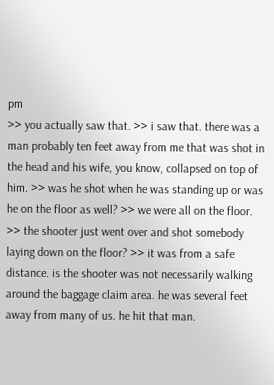pm
>> you actually saw that. >> i saw that. there was a man probably ten feet away from me that was shot in the head and his wife, you know, collapsed on top of him. >> was he shot when he was standing up or was he on the floor as well? >> we were all on the floor. >> the shooter just went over and shot somebody laying down on the floor? >> it was from a safe distance. is the shooter was not necessarily walking around the baggage claim area. he was several feet away from many of us. he hit that man.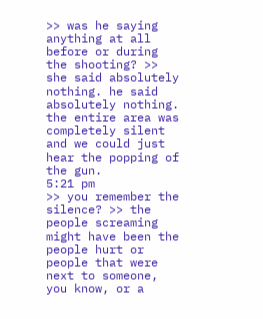>> was he saying anything at all before or during the shooting? >> she said absolutely nothing. he said absolutely nothing. the entire area was completely silent and we could just hear the popping of the gun.
5:21 pm
>> you remember the silence? >> the people screaming might have been the people hurt or people that were next to someone, you know, or a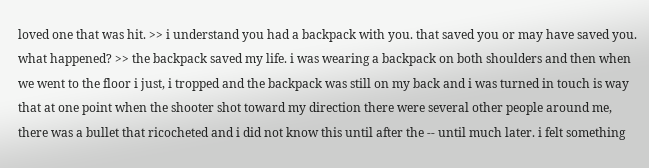loved one that was hit. >> i understand you had a backpack with you. that saved you or may have saved you. what happened? >> the backpack saved my life. i was wearing a backpack on both shoulders and then when we went to the floor i just, i tropped and the backpack was still on my back and i was turned in touch is way that at one point when the shooter shot toward my direction there were several other people around me, there was a bullet that ricocheted and i did not know this until after the -- until much later. i felt something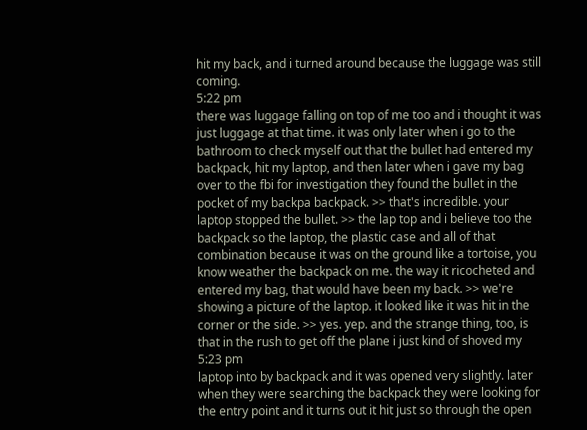hit my back, and i turned around because the luggage was still coming.
5:22 pm
there was luggage falling on top of me too and i thought it was just luggage at that time. it was only later when i go to the bathroom to check myself out that the bullet had entered my backpack, hit my laptop, and then later when i gave my bag over to the fbi for investigation they found the bullet in the pocket of my backpa backpack. >> that's incredible. your laptop stopped the bullet. >> the lap top and i believe too the backpack so the laptop, the plastic case and all of that combination because it was on the ground like a tortoise, you know weather the backpack on me. the way it ricocheted and entered my bag, that would have been my back. >> we're showing a picture of the laptop. it looked like it was hit in the corner or the side. >> yes. yep. and the strange thing, too, is that in the rush to get off the plane i just kind of shoved my
5:23 pm
laptop into by backpack and it was opened very slightly. later when they were searching the backpack they were looking for the entry point and it turns out it hit just so through the open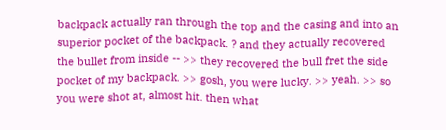backpack actually ran through the top and the casing and into an superior pocket of the backpack. ? and they actually recovered the bullet from inside -- >> they recovered the bull fret the side pocket of my backpack. >> gosh, you were lucky. >> yeah. >> so you were shot at, almost hit. then what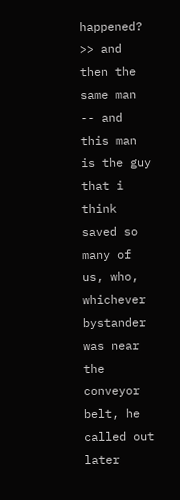happened? >> and then the same man -- and this man is the guy that i think saved so many of us, who, whichever bystander was near the conveyor belt, he called out later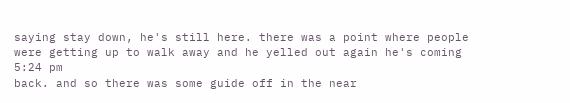saying stay down, he's still here. there was a point where people were getting up to walk away and he yelled out again he's coming
5:24 pm
back. and so there was some guide off in the near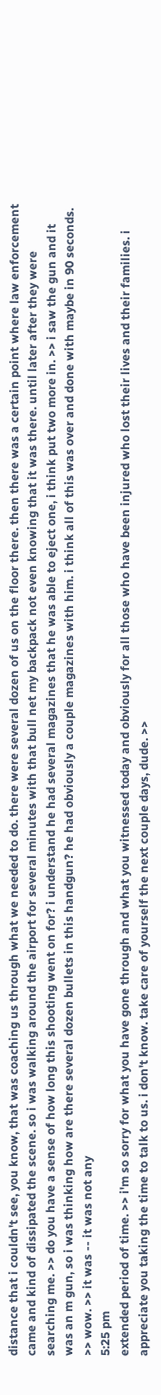distance that i couldn't see, you know, that was coaching us through what we needed to do. there were several dozen of us on the floor there. then there was a certain point where law enforcement came and kind of dissipated the scene. so i was walking around the airport for several minutes with that bull net my backpack not even knowing that it was there. until later after they were searching me. >> do you have a sense of how long this shooting went on for? i understand he had several magazines that he was able to eject one, i think put two more in. >> i saw the gun and it was an m gun, so i was thinking how are there several dozen bullets in this handgun? he had obviously a couple magazines with him. i think all of this was over and done with maybe in 90 seconds. >> wow. >> it was -- it was not any
5:25 pm
extended period of time. >> i'm so sorry for what you have gone through and what you witnessed today and obviously for all those who have been injured who lost their lives and their families. i appreciate you taking the time to talk to us. i don't know. take care of yourself the next couple days, dude. >>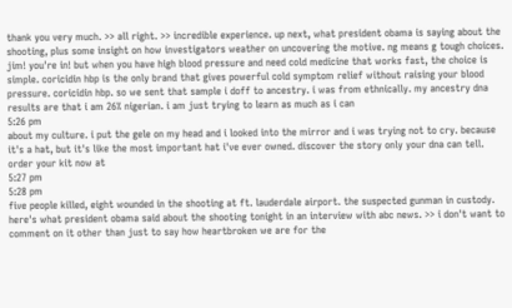thank you very much. >> all right. >> incredible experience. up next, what president obama is saying about the shooting, plus some insight on how investigators weather on uncovering the motive. ng means g tough choices. jim! you're in! but when you have high blood pressure and need cold medicine that works fast, the choice is simple. coricidin hbp is the only brand that gives powerful cold symptom relief without raising your blood pressure. coricidin hbp. so we sent that sample i doff to ancestry. i was from ethnically. my ancestry dna results are that i am 26% nigerian. i am just trying to learn as much as i can
5:26 pm
about my culture. i put the gele on my head and i looked into the mirror and i was trying not to cry. because it's a hat, but it's like the most important hat i've ever owned. discover the story only your dna can tell. order your kit now at
5:27 pm
5:28 pm
five people killed, eight wounded in the shooting at ft. lauderdale airport. the suspected gunman in custody. here's what president obama said about the shooting tonight in an interview with abc news. >> i don't want to comment on it other than just to say how heartbroken we are for the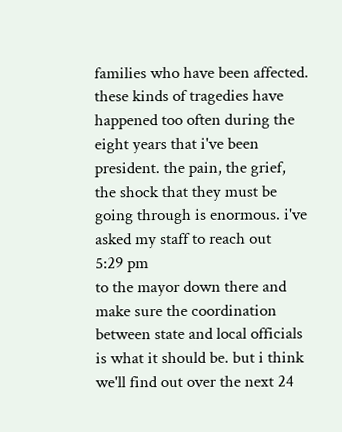families who have been affected. these kinds of tragedies have happened too often during the eight years that i've been president. the pain, the grief, the shock that they must be going through is enormous. i've asked my staff to reach out
5:29 pm
to the mayor down there and make sure the coordination between state and local officials is what it should be. but i think we'll find out over the next 24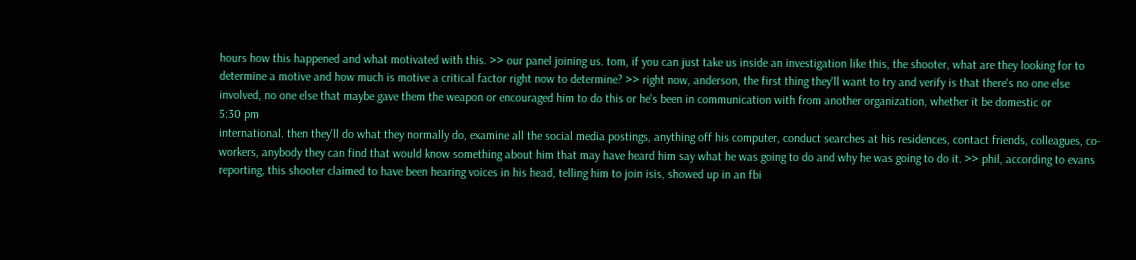hours how this happened and what motivated with this. >> our panel joining us. tom, if you can just take us inside an investigation like this, the shooter, what are they looking for to determine a motive and how much is motive a critical factor right now to determine? >> right now, anderson, the first thing they'll want to try and verify is that there's no one else involved, no one else that maybe gave them the weapon or encouraged him to do this or he's been in communication with from another organization, whether it be domestic or
5:30 pm
international. then they'll do what they normally do, examine all the social media postings, anything off his computer, conduct searches at his residences, contact friends, colleagues, co-workers, anybody they can find that would know something about him that may have heard him say what he was going to do and why he was going to do it. >> phil, according to evans reporting, this shooter claimed to have been hearing voices in his head, telling him to join isis, showed up in an fbi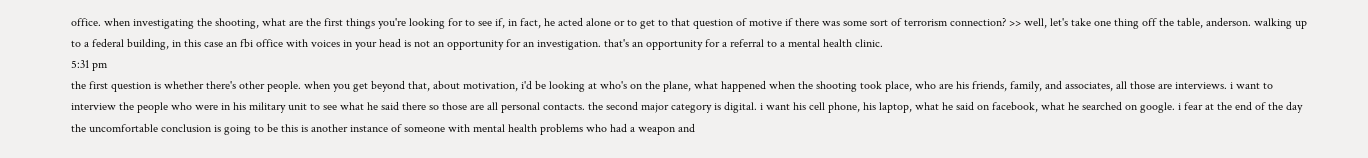office. when investigating the shooting, what are the first things you're looking for to see if, in fact, he acted alone or to get to that question of motive if there was some sort of terrorism connection? >> well, let's take one thing off the table, anderson. walking up to a federal building, in this case an fbi office with voices in your head is not an opportunity for an investigation. that's an opportunity for a referral to a mental health clinic.
5:31 pm
the first question is whether there's other people. when you get beyond that, about motivation, i'd be looking at who's on the plane, what happened when the shooting took place, who are his friends, family, and associates, all those are interviews. i want to interview the people who were in his military unit to see what he said there so those are all personal contacts. the second major category is digital. i want his cell phone, his laptop, what he said on facebook, what he searched on google. i fear at the end of the day the uncomfortable conclusion is going to be this is another instance of someone with mental health problems who had a weapon and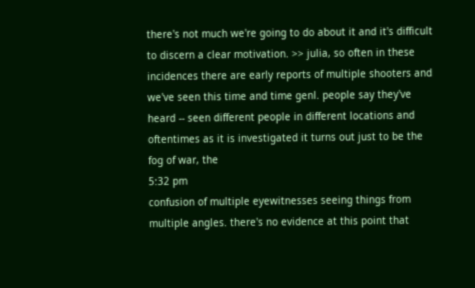there's not much we're going to do about it and it's difficult to discern a clear motivation. >> julia, so often in these incidences there are early reports of multiple shooters and we've seen this time and time genl. people say they've heard -- seen different people in different locations and oftentimes as it is investigated it turns out just to be the fog of war, the
5:32 pm
confusion of multiple eyewitnesses seeing things from multiple angles. there's no evidence at this point that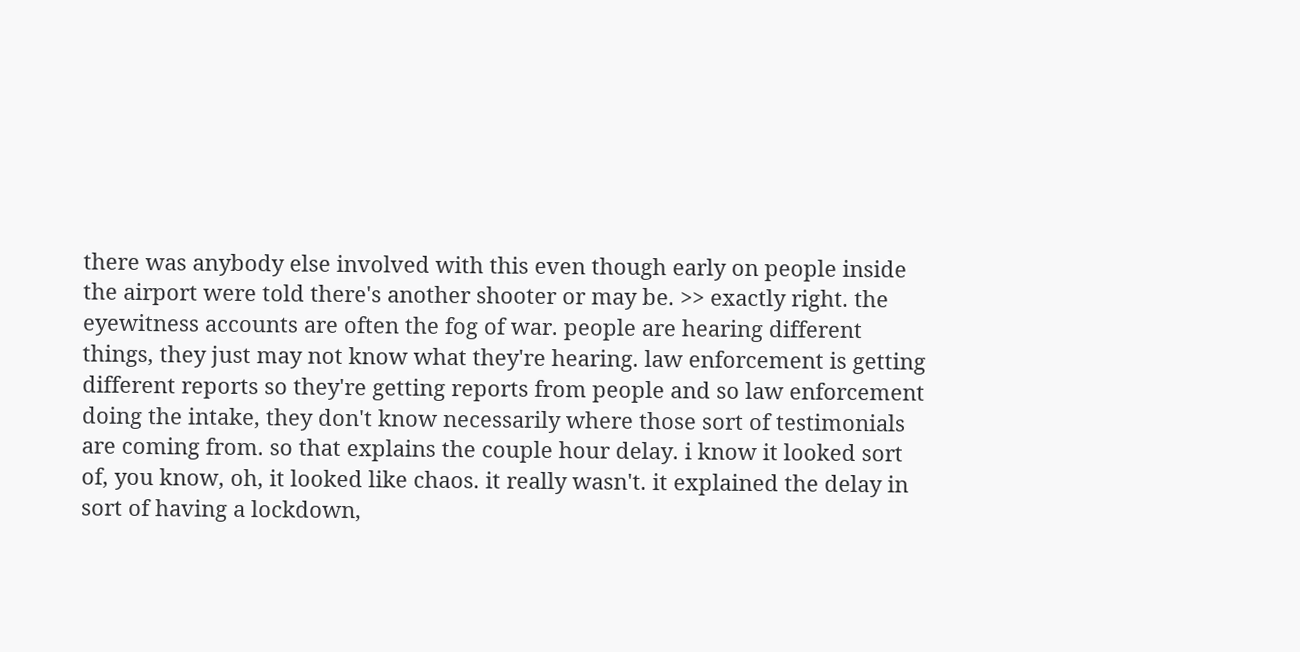there was anybody else involved with this even though early on people inside the airport were told there's another shooter or may be. >> exactly right. the eyewitness accounts are often the fog of war. people are hearing different things, they just may not know what they're hearing. law enforcement is getting different reports so they're getting reports from people and so law enforcement doing the intake, they don't know necessarily where those sort of testimonials are coming from. so that explains the couple hour delay. i know it looked sort of, you know, oh, it looked like chaos. it really wasn't. it explained the delay in sort of having a lockdown,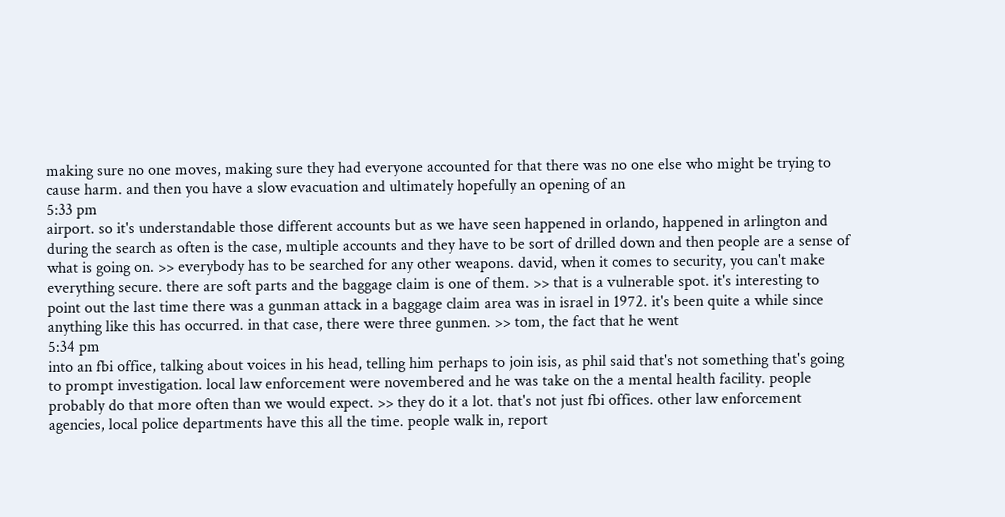making sure no one moves, making sure they had everyone accounted for that there was no one else who might be trying to cause harm. and then you have a slow evacuation and ultimately hopefully an opening of an
5:33 pm
airport. so it's understandable those different accounts but as we have seen happened in orlando, happened in arlington and during the search as often is the case, multiple accounts and they have to be sort of drilled down and then people are a sense of what is going on. >> everybody has to be searched for any other weapons. david, when it comes to security, you can't make everything secure. there are soft parts and the baggage claim is one of them. >> that is a vulnerable spot. it's interesting to point out the last time there was a gunman attack in a baggage claim area was in israel in 1972. it's been quite a while since anything like this has occurred. in that case, there were three gunmen. >> tom, the fact that he went
5:34 pm
into an fbi office, talking about voices in his head, telling him perhaps to join isis, as phil said that's not something that's going to prompt investigation. local law enforcement were novembered and he was take on the a mental health facility. people probably do that more often than we would expect. >> they do it a lot. that's not just fbi offices. other law enforcement agencies, local police departments have this all the time. people walk in, report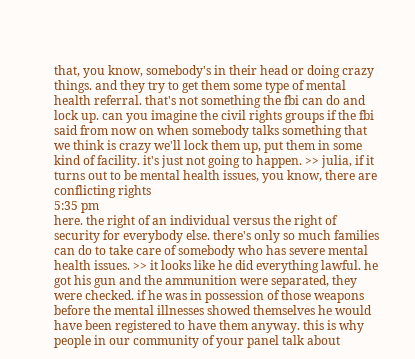that, you know, somebody's in their head or doing crazy things. and they try to get them some type of mental health referral. that's not something the fbi can do and lock up. can you imagine the civil rights groups if the fbi said from now on when somebody talks something that we think is crazy we'll lock them up, put them in some kind of facility. it's just not going to happen. >> julia, if it turns out to be mental health issues, you know, there are conflicting rights
5:35 pm
here. the right of an individual versus the right of security for everybody else. there's only so much families can do to take care of somebody who has severe mental health issues. >> it looks like he did everything lawful. he got his gun and the ammunition were separated, they were checked. if he was in possession of those weapons before the mental illnesses showed themselves he would have been registered to have them anyway. this is why people in our community of your panel talk about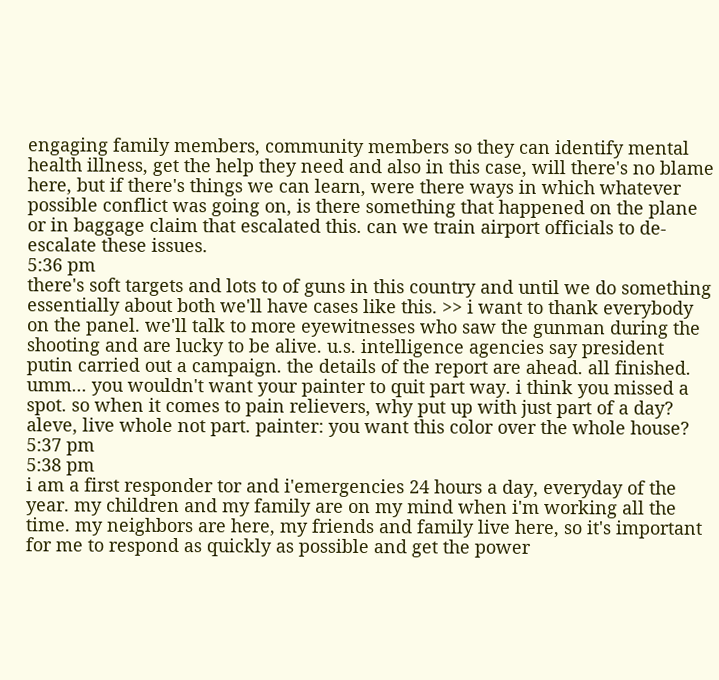engaging family members, community members so they can identify mental health illness, get the help they need and also in this case, will there's no blame here, but if there's things we can learn, were there ways in which whatever possible conflict was going on, is there something that happened on the plane or in baggage claim that escalated this. can we train airport officials to de-escalate these issues.
5:36 pm
there's soft targets and lots to of guns in this country and until we do something essentially about both we'll have cases like this. >> i want to thank everybody on the panel. we'll talk to more eyewitnesses who saw the gunman during the shooting and are lucky to be alive. u.s. intelligence agencies say president putin carried out a campaign. the details of the report are ahead. all finished. umm... you wouldn't want your painter to quit part way. i think you missed a spot. so when it comes to pain relievers, why put up with just part of a day? aleve, live whole not part. painter: you want this color over the whole house?
5:37 pm
5:38 pm
i am a first responder tor and i'emergencies 24 hours a day, everyday of the year. my children and my family are on my mind when i'm working all the time. my neighbors are here, my friends and family live here, so it's important for me to respond as quickly as possible and get the power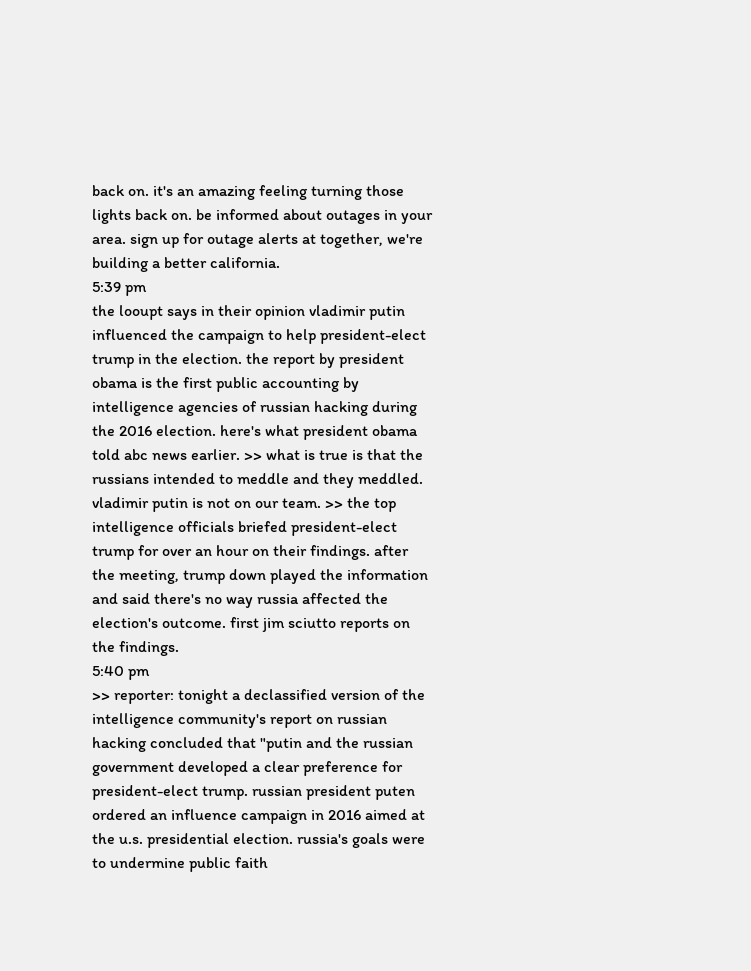back on. it's an amazing feeling turning those lights back on. be informed about outages in your area. sign up for outage alerts at together, we're building a better california.
5:39 pm
the looupt says in their opinion vladimir putin influenced the campaign to help president-elect trump in the election. the report by president obama is the first public accounting by intelligence agencies of russian hacking during the 2016 election. here's what president obama told abc news earlier. >> what is true is that the russians intended to meddle and they meddled. vladimir putin is not on our team. >> the top intelligence officials briefed president-elect trump for over an hour on their findings. after the meeting, trump down played the information and said there's no way russia affected the election's outcome. first jim sciutto reports on the findings.
5:40 pm
>> reporter: tonight a declassified version of the intelligence community's report on russian hacking concluded that "putin and the russian government developed a clear preference for president-elect trump. russian president puten ordered an influence campaign in 2016 aimed at the u.s. presidential election. russia's goals were to undermine public faith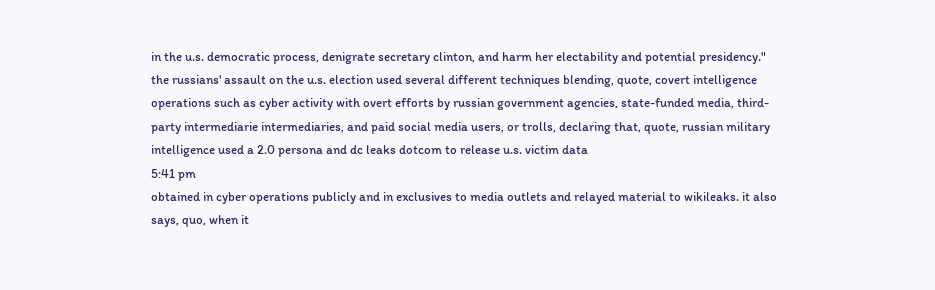in the u.s. democratic process, denigrate secretary clinton, and harm her electability and potential presidency." the russians' assault on the u.s. election used several different techniques blending, quote, covert intelligence operations such as cyber activity with overt efforts by russian government agencies, state-funded media, third-party intermediarie intermediaries, and paid social media users, or trolls, declaring that, quote, russian military intelligence used a 2.0 persona and dc leaks dotcom to release u.s. victim data
5:41 pm
obtained in cyber operations publicly and in exclusives to media outlets and relayed material to wikileaks. it also says, quo, when it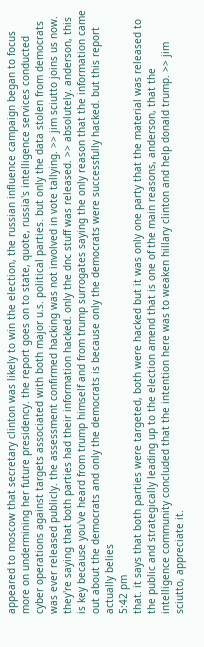appeared to moscow that secretary clinton was likely to win the election, the russian influence campaign began to focus more on undermining her future presidency. the report goes on to state, quote, russia's intelligence services conducted cyber operations against targets associated with both major u.s. political parties. but only the data stolen from democrats was ever released publicly. the assessment confirmed hacking was not involved in vote tallying. >> jim sciutto joins us now. they're saying that both parties had their information hacked. only the dnc stuff was released. >> absolutely. anderson, this is key because you've heard from trump himself and from trump surrogates saying the only reason that the information came out about the democrats and only the democrats is because only the democrats were successfully hacked. but this report actually belies
5:42 pm
that. it says that both parties were targeted, both were hacked but it was only one party that the material was released to the public and strategically leading up to the election amend that is one of the main reasons, anderson, that the intelligence community concluded that the intention here was to weaken hillary clinton and help donald trump. >> jim sciutto, appreciate it.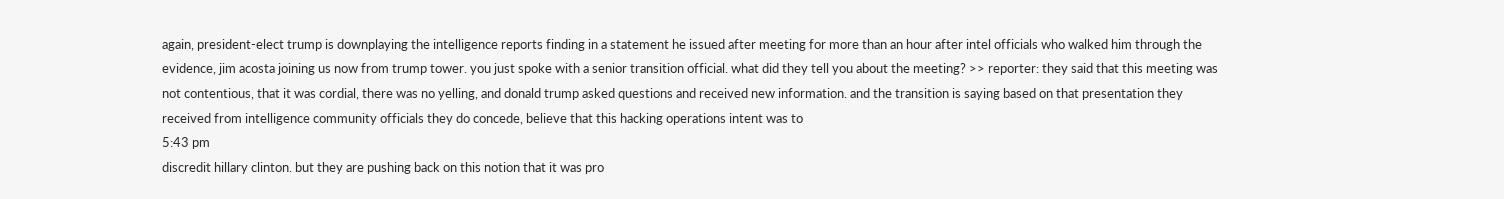again, president-elect trump is downplaying the intelligence reports finding in a statement he issued after meeting for more than an hour after intel officials who walked him through the evidence, jim acosta joining us now from trump tower. you just spoke with a senior transition official. what did they tell you about the meeting? >> reporter: they said that this meeting was not contentious, that it was cordial, there was no yelling, and donald trump asked questions and received new information. and the transition is saying based on that presentation they received from intelligence community officials they do concede, believe that this hacking operations intent was to
5:43 pm
discredit hillary clinton. but they are pushing back on this notion that it was pro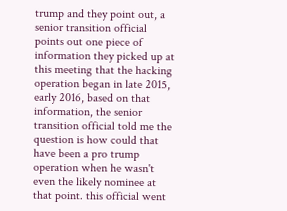trump and they point out, a senior transition official points out one piece of information they picked up at this meeting that the hacking operation began in late 2015, early 2016, based on that information, the senior transition official told me the question is how could that have been a pro trump operation when he wasn't even the likely nominee at that point. this official went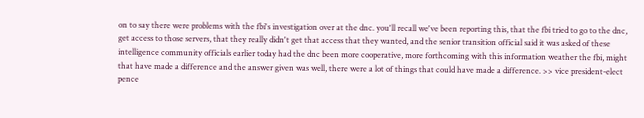on to say there were problems with the fbi's investigation over at the dnc. you'll recall we've been reporting this, that the fbi tried to go to the dnc, get access to those servers, that they really didn't get that access that they wanted, and the senior transition official said it was asked of these intelligence community officials earlier today had the dnc been more cooperative, more forthcoming with this information weather the fbi, might that have made a difference and the answer given was well, there were a lot of things that could have made a difference. >> vice president-elect pence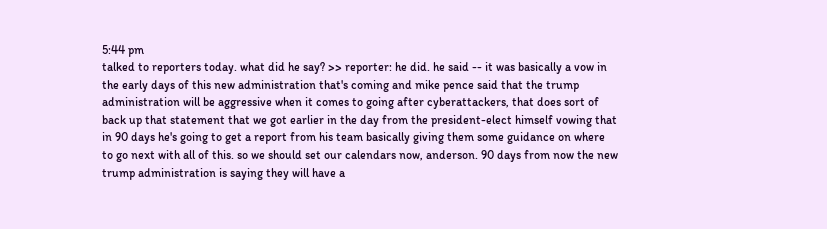5:44 pm
talked to reporters today. what did he say? >> reporter: he did. he said -- it was basically a vow in the early days of this new administration that's coming and mike pence said that the trump administration will be aggressive when it comes to going after cyberattackers, that does sort of back up that statement that we got earlier in the day from the president-elect himself vowing that in 90 days he's going to get a report from his team basically giving them some guidance on where to go next with all of this. so we should set our calendars now, anderson. 90 days from now the new trump administration is saying they will have a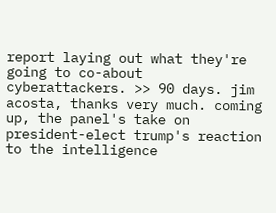report laying out what they're going to co-about cyberattackers. >> 90 days. jim acosta, thanks very much. coming up, the panel's take on president-elect trump's reaction to the intelligence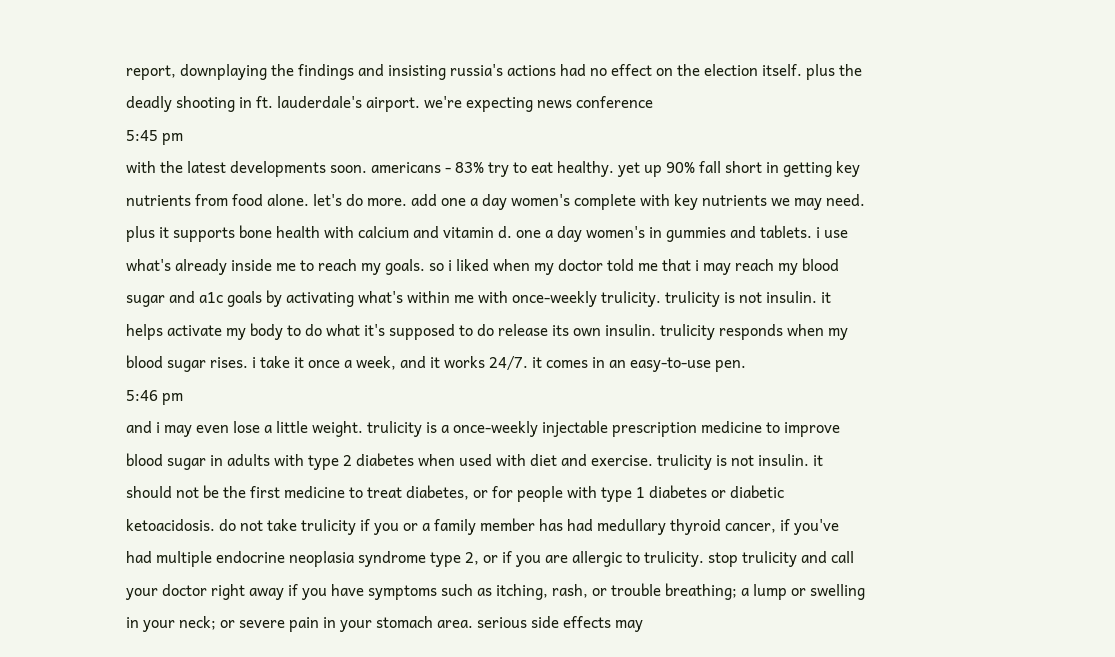report, downplaying the findings and insisting russia's actions had no effect on the election itself. plus the deadly shooting in ft. lauderdale's airport. we're expecting news conference
5:45 pm
with the latest developments soon. americans - 83% try to eat healthy. yet up 90% fall short in getting key nutrients from food alone. let's do more. add one a day women's complete with key nutrients we may need. plus it supports bone health with calcium and vitamin d. one a day women's in gummies and tablets. i use what's already inside me to reach my goals. so i liked when my doctor told me that i may reach my blood sugar and a1c goals by activating what's within me with once-weekly trulicity. trulicity is not insulin. it helps activate my body to do what it's supposed to do release its own insulin. trulicity responds when my blood sugar rises. i take it once a week, and it works 24/7. it comes in an easy-to-use pen.
5:46 pm
and i may even lose a little weight. trulicity is a once-weekly injectable prescription medicine to improve blood sugar in adults with type 2 diabetes when used with diet and exercise. trulicity is not insulin. it should not be the first medicine to treat diabetes, or for people with type 1 diabetes or diabetic ketoacidosis. do not take trulicity if you or a family member has had medullary thyroid cancer, if you've had multiple endocrine neoplasia syndrome type 2, or if you are allergic to trulicity. stop trulicity and call your doctor right away if you have symptoms such as itching, rash, or trouble breathing; a lump or swelling in your neck; or severe pain in your stomach area. serious side effects may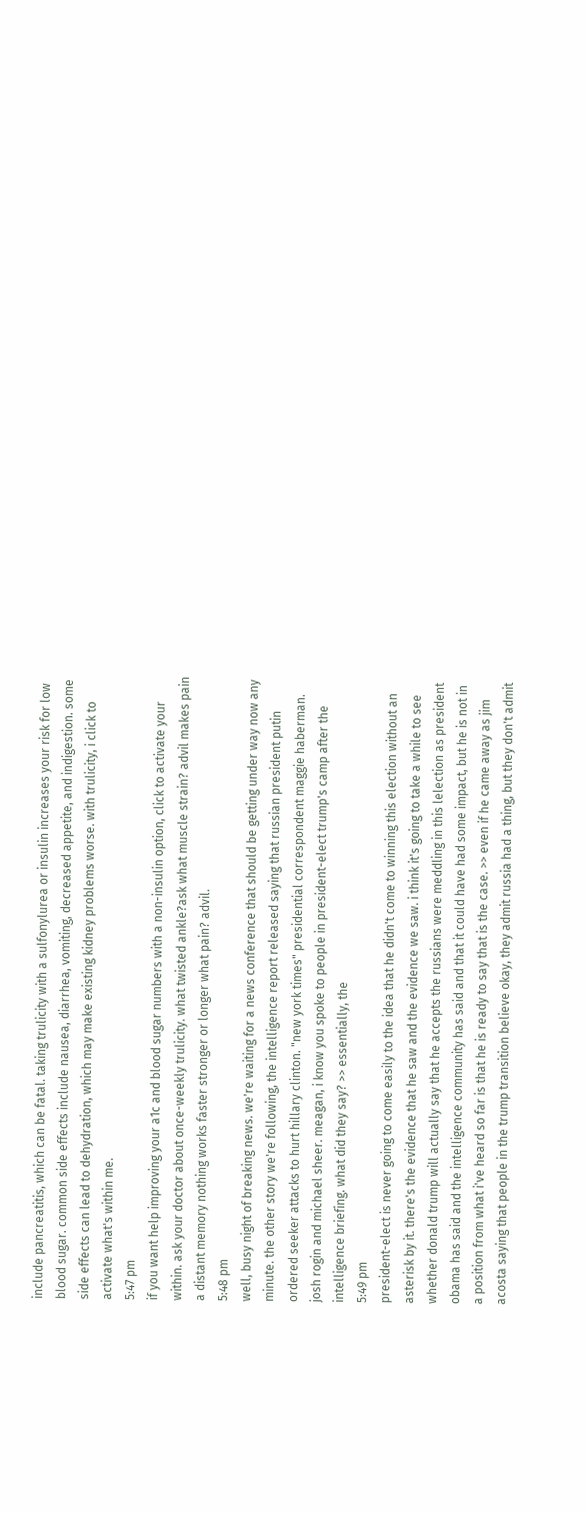include pancreatitis, which can be fatal. taking trulicity with a sulfonylurea or insulin increases your risk for low blood sugar. common side effects include nausea, diarrhea, vomiting, decreased appetite, and indigestion. some side effects can lead to dehydration, which may make existing kidney problems worse. with trulicity, i click to activate what's within me.
5:47 pm
if you want help improving your a1c and blood sugar numbers with a non-insulin option, click to activate your within. ask your doctor about once-weekly trulicity. what twisted ankle?ask what muscle strain? advil makes pain a distant memory nothing works faster stronger or longer what pain? advil.
5:48 pm
well, busy night of breaking news. we're waiting for a news conference that should be getting under way now any minute. the other story we're following, the intelligence report released saying that russian president putin ordered seeker attacks to hurt hillary clinton. "new york times" presidential correspondent maggie haberman. josh rogin and michael sheer. meagan, i know you spoke to people in president-elect trump's camp after the intelligence briefing. what did they say? >> essentially, the
5:49 pm
president-elect is never going to come easily to the idea that he didn't come to winning this election without an asterisk by it. there's the evidence that he saw and the evidence we saw. i think it's going to take a while to see whether donald trump will actually say that he accepts the russians were meddling in this lelection as president obama has said and the intelligence community has said and that it could have had some impact, but he is not in a position from what i've heard so far is that he is ready to say that is the case. >> even if he came away as jim acosta saying that people in the trump transition believe okay, they admit russia had a thing, but they don't admit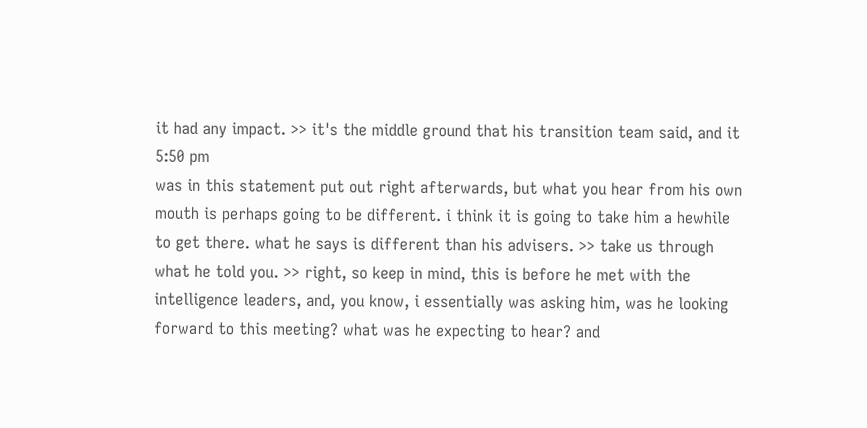it had any impact. >> it's the middle ground that his transition team said, and it
5:50 pm
was in this statement put out right afterwards, but what you hear from his own mouth is perhaps going to be different. i think it is going to take him a hewhile to get there. what he says is different than his advisers. >> take us through what he told you. >> right, so keep in mind, this is before he met with the intelligence leaders, and, you know, i essentially was asking him, was he looking forward to this meeting? what was he expecting to hear? and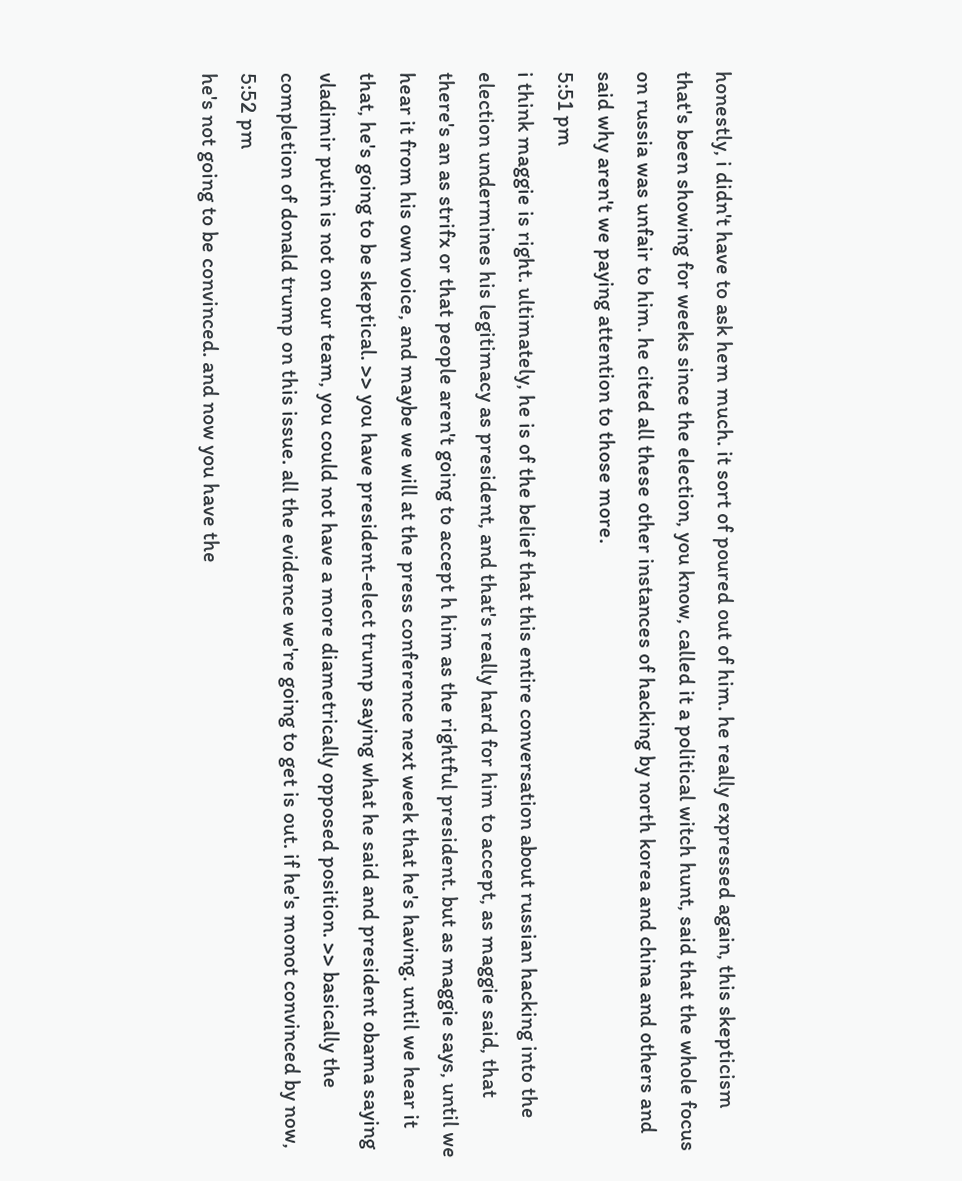honestly, i didn't have to ask hem much. it sort of poured out of him. he really expressed again, this skepticism that's been showing for weeks since the election, you know, called it a political witch hunt, said that the whole focus on russia was unfair to him. he cited all these other instances of hacking by north korea and china and others and said why aren't we paying attention to those more.
5:51 pm
i think maggie is right. ultimately, he is of the belief that this entire conversation about russian hacking into the election undermines his legitimacy as president, and that's really hard for him to accept, as maggie said, that there's an as strifx or that people aren't going to accept h him as the rightful president. but as maggie says, until we hear it from his own voice, and maybe we will at the press conference next week that he's having. until we hear it that, he's going to be skeptical. >> you have president-elect trump saying what he said and president obama saying vladimir putin is not on our team, you could not have a more diametrically opposed position. >> basically the completion of donald trump on this issue. all the evidence we're going to get is out. if he's monot convinced by now,
5:52 pm
he's not going to be convinced. and now you have the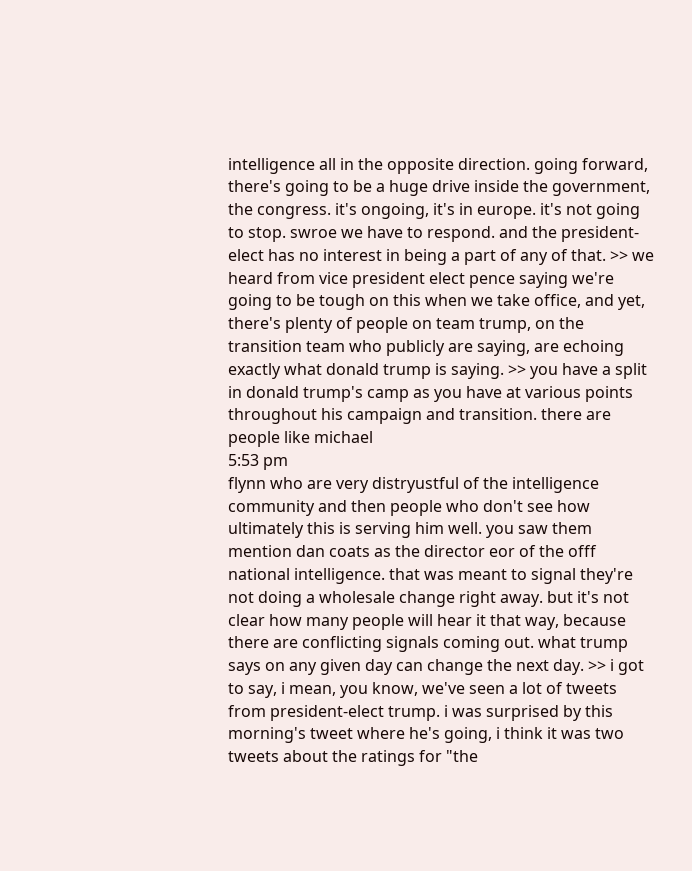intelligence all in the opposite direction. going forward, there's going to be a huge drive inside the government, the congress. it's ongoing, it's in europe. it's not going to stop. swroe we have to respond. and the president-elect has no interest in being a part of any of that. >> we heard from vice president elect pence saying we're going to be tough on this when we take office, and yet, there's plenty of people on team trump, on the transition team who publicly are saying, are echoing exactly what donald trump is saying. >> you have a split in donald trump's camp as you have at various points throughout his campaign and transition. there are people like michael
5:53 pm
flynn who are very distryustful of the intelligence community and then people who don't see how ultimately this is serving him well. you saw them mention dan coats as the director eor of the offf national intelligence. that was meant to signal they're not doing a wholesale change right away. but it's not clear how many people will hear it that way, because there are conflicting signals coming out. what trump says on any given day can change the next day. >> i got to say, i mean, you know, we've seen a lot of tweets from president-elect trump. i was surprised by this morning's tweet where he's going, i think it was two tweets about the ratings for "the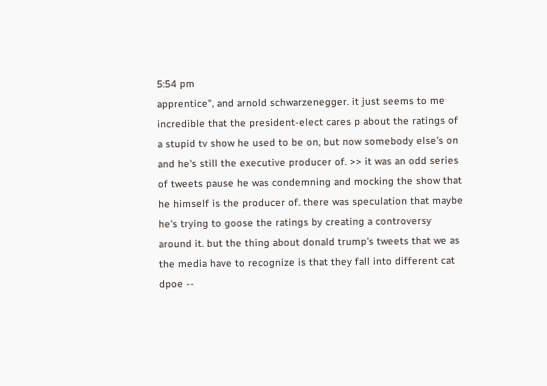5:54 pm
apprentice", and arnold schwarzenegger. it just seems to me incredible that the president-elect cares p about the ratings of a stupid tv show he used to be on, but now somebody else's on and he's still the executive producer of. >> it was an odd series of tweets pause he was condemning and mocking the show that he himself is the producer of. there was speculation that maybe he's trying to goose the ratings by creating a controversy around it. but the thing about donald trump's tweets that we as the media have to recognize is that they fall into different cat dpoe --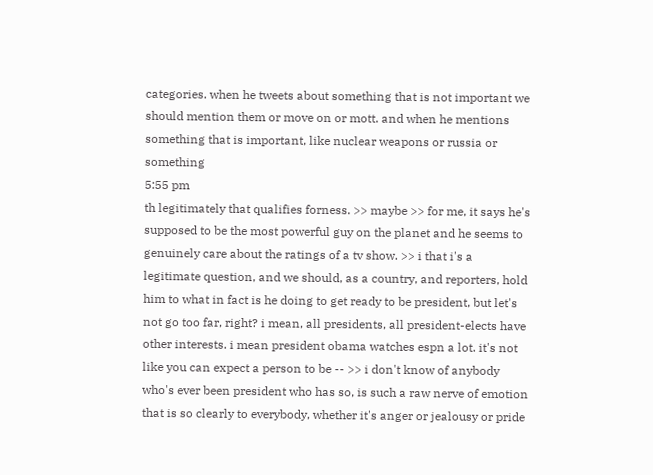categories. when he tweets about something that is not important we should mention them or move on or mott. and when he mentions something that is important, like nuclear weapons or russia or something
5:55 pm
th legitimately that qualifies forness. >> maybe >> for me, it says he's supposed to be the most powerful guy on the planet and he seems to genuinely care about the ratings of a tv show. >> i that i's a legitimate question, and we should, as a country, and reporters, hold him to what in fact is he doing to get ready to be president, but let's not go too far, right? i mean, all presidents, all president-elects have other interests. i mean president obama watches espn a lot. it's not like you can expect a person to be -- >> i don't know of anybody who's ever been president who has so, is such a raw nerve of emotion that is so clearly to everybody, whether it's anger or jealousy or pride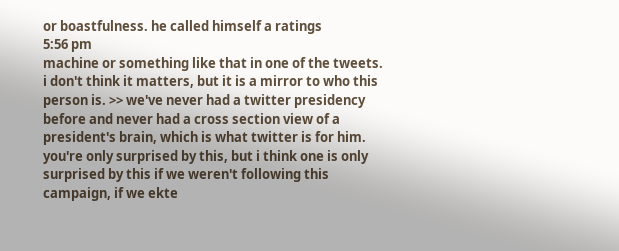or boastfulness. he called himself a ratings
5:56 pm
machine or something like that in one of the tweets. i don't think it matters, but it is a mirror to who this person is. >> we've never had a twitter presidency before and never had a cross section view of a president's brain, which is what twitter is for him. you're only surprised by this, but i think one is only surprised by this if we weren't following this campaign, if we ekte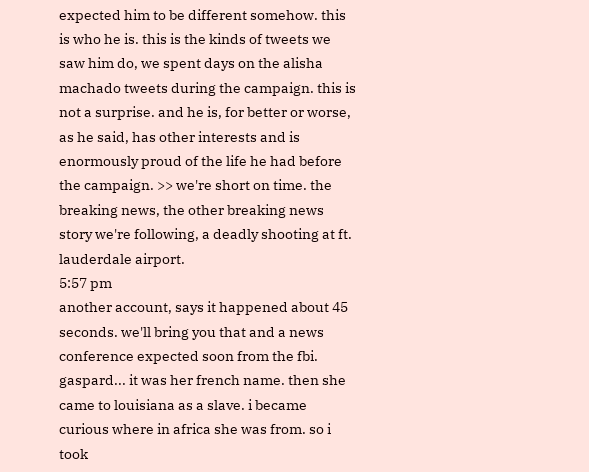expected him to be different somehow. this is who he is. this is the kinds of tweets we saw him do, we spent days on the alisha machado tweets during the campaign. this is not a surprise. and he is, for better or worse, as he said, has other interests and is enormously proud of the life he had before the campaign. >> we're short on time. the breaking news, the other breaking news story we're following, a deadly shooting at ft. lauderdale airport.
5:57 pm
another account, says it happened about 45 seconds. we'll bring you that and a news conference expected soon from the fbi. gaspard... it was her french name. then she came to louisiana as a slave. i became curious where in africa she was from. so i took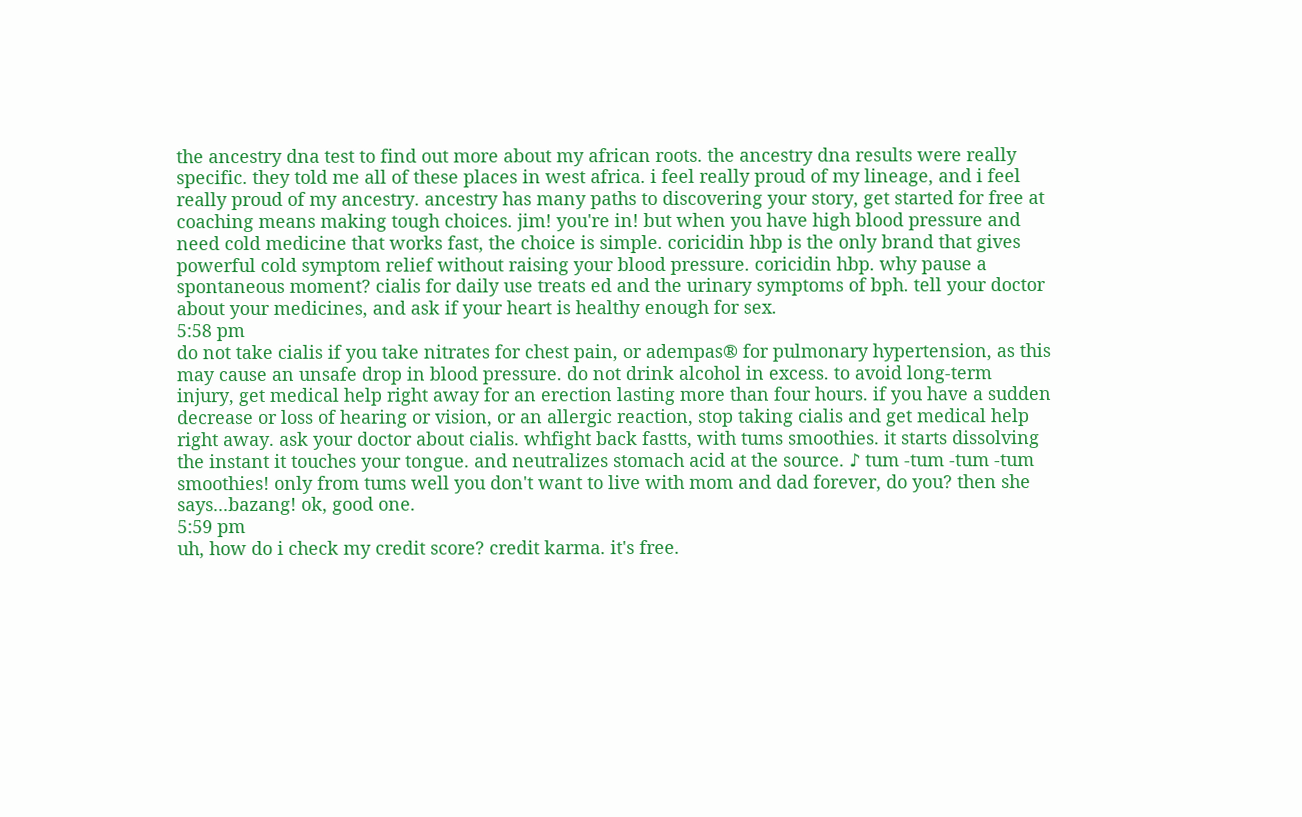the ancestry dna test to find out more about my african roots. the ancestry dna results were really specific. they told me all of these places in west africa. i feel really proud of my lineage, and i feel really proud of my ancestry. ancestry has many paths to discovering your story, get started for free at coaching means making tough choices. jim! you're in! but when you have high blood pressure and need cold medicine that works fast, the choice is simple. coricidin hbp is the only brand that gives powerful cold symptom relief without raising your blood pressure. coricidin hbp. why pause a spontaneous moment? cialis for daily use treats ed and the urinary symptoms of bph. tell your doctor about your medicines, and ask if your heart is healthy enough for sex.
5:58 pm
do not take cialis if you take nitrates for chest pain, or adempas® for pulmonary hypertension, as this may cause an unsafe drop in blood pressure. do not drink alcohol in excess. to avoid long-term injury, get medical help right away for an erection lasting more than four hours. if you have a sudden decrease or loss of hearing or vision, or an allergic reaction, stop taking cialis and get medical help right away. ask your doctor about cialis. whfight back fastts, with tums smoothies. it starts dissolving the instant it touches your tongue. and neutralizes stomach acid at the source. ♪ tum -tum -tum -tum smoothies! only from tums well you don't want to live with mom and dad forever, do you? then she says...bazang! ok, good one.
5:59 pm
uh, how do i check my credit score? credit karma. it's free.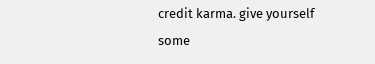credit karma. give yourself some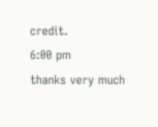credit.
6:00 pm
thanks very much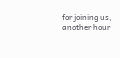for joining us, another hour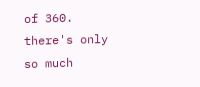of 360. there's only so much